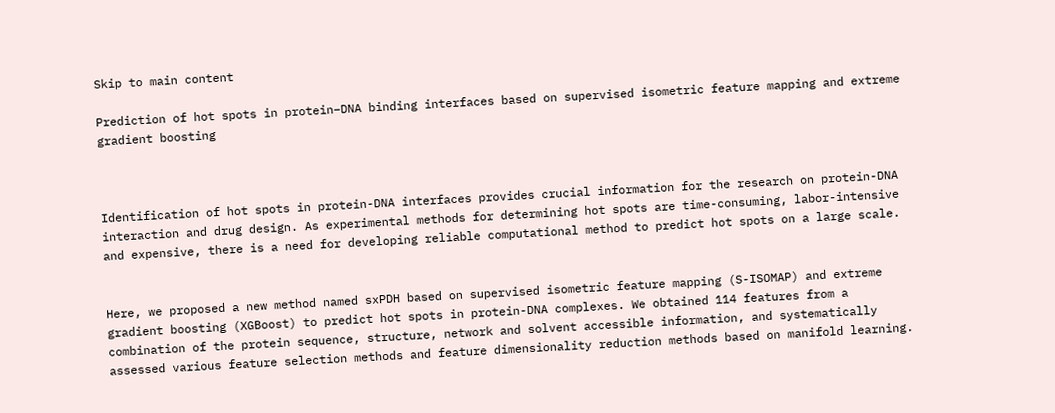Skip to main content

Prediction of hot spots in protein–DNA binding interfaces based on supervised isometric feature mapping and extreme gradient boosting



Identification of hot spots in protein-DNA interfaces provides crucial information for the research on protein-DNA interaction and drug design. As experimental methods for determining hot spots are time-consuming, labor-intensive and expensive, there is a need for developing reliable computational method to predict hot spots on a large scale.


Here, we proposed a new method named sxPDH based on supervised isometric feature mapping (S-ISOMAP) and extreme gradient boosting (XGBoost) to predict hot spots in protein-DNA complexes. We obtained 114 features from a combination of the protein sequence, structure, network and solvent accessible information, and systematically assessed various feature selection methods and feature dimensionality reduction methods based on manifold learning.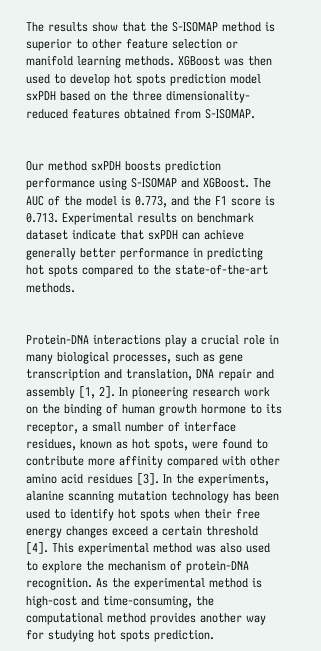The results show that the S-ISOMAP method is superior to other feature selection or manifold learning methods. XGBoost was then used to develop hot spots prediction model sxPDH based on the three dimensionality-reduced features obtained from S-ISOMAP.


Our method sxPDH boosts prediction performance using S-ISOMAP and XGBoost. The AUC of the model is 0.773, and the F1 score is 0.713. Experimental results on benchmark dataset indicate that sxPDH can achieve generally better performance in predicting hot spots compared to the state-of-the-art methods.


Protein-DNA interactions play a crucial role in many biological processes, such as gene transcription and translation, DNA repair and assembly [1, 2]. In pioneering research work on the binding of human growth hormone to its receptor, a small number of interface residues, known as hot spots, were found to contribute more affinity compared with other amino acid residues [3]. In the experiments, alanine scanning mutation technology has been used to identify hot spots when their free energy changes exceed a certain threshold [4]. This experimental method was also used to explore the mechanism of protein-DNA recognition. As the experimental method is high-cost and time-consuming, the computational method provides another way for studying hot spots prediction.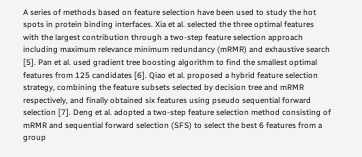A series of methods based on feature selection have been used to study the hot spots in protein binding interfaces. Xia et al. selected the three optimal features with the largest contribution through a two-step feature selection approach including maximum relevance minimum redundancy (mRMR) and exhaustive search [5]. Pan et al. used gradient tree boosting algorithm to find the smallest optimal features from 125 candidates [6]. Qiao et al. proposed a hybrid feature selection strategy, combining the feature subsets selected by decision tree and mRMR respectively, and finally obtained six features using pseudo sequential forward selection [7]. Deng et al. adopted a two-step feature selection method consisting of mRMR and sequential forward selection (SFS) to select the best 6 features from a group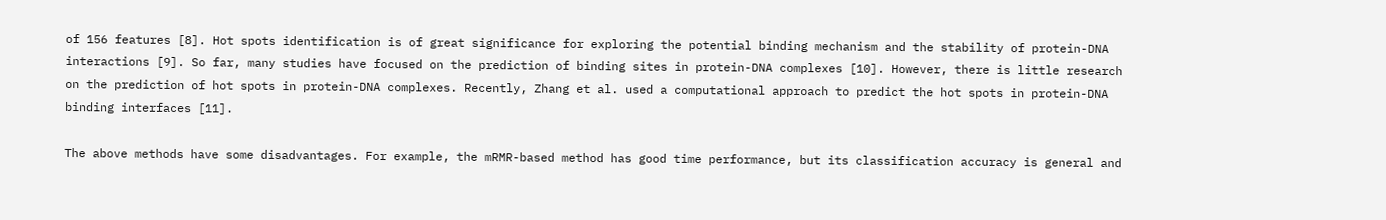of 156 features [8]. Hot spots identification is of great significance for exploring the potential binding mechanism and the stability of protein-DNA interactions [9]. So far, many studies have focused on the prediction of binding sites in protein-DNA complexes [10]. However, there is little research on the prediction of hot spots in protein-DNA complexes. Recently, Zhang et al. used a computational approach to predict the hot spots in protein-DNA binding interfaces [11].

The above methods have some disadvantages. For example, the mRMR-based method has good time performance, but its classification accuracy is general and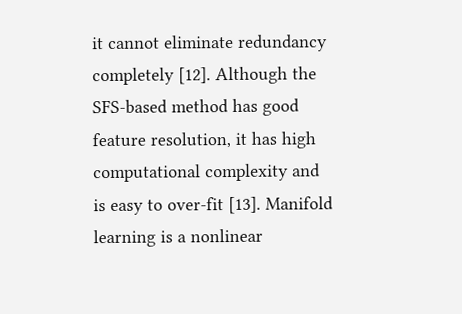it cannot eliminate redundancy completely [12]. Although the SFS-based method has good feature resolution, it has high computational complexity and is easy to over-fit [13]. Manifold learning is a nonlinear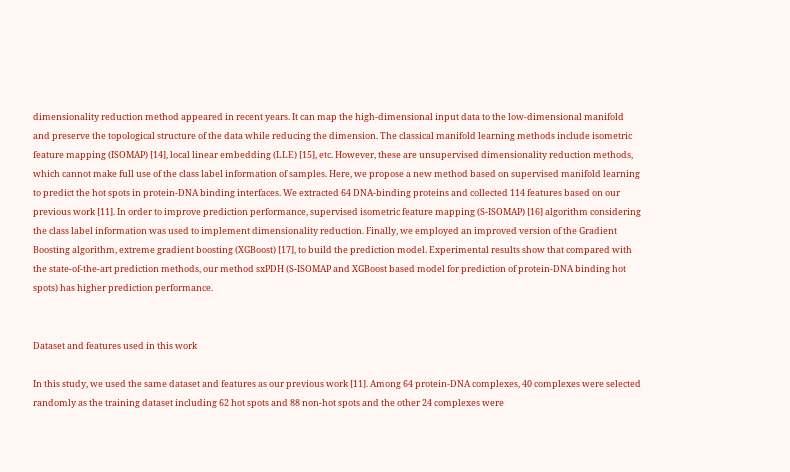dimensionality reduction method appeared in recent years. It can map the high-dimensional input data to the low-dimensional manifold and preserve the topological structure of the data while reducing the dimension. The classical manifold learning methods include isometric feature mapping (ISOMAP) [14], local linear embedding (LLE) [15], etc. However, these are unsupervised dimensionality reduction methods, which cannot make full use of the class label information of samples. Here, we propose a new method based on supervised manifold learning to predict the hot spots in protein-DNA binding interfaces. We extracted 64 DNA-binding proteins and collected 114 features based on our previous work [11]. In order to improve prediction performance, supervised isometric feature mapping (S-ISOMAP) [16] algorithm considering the class label information was used to implement dimensionality reduction. Finally, we employed an improved version of the Gradient Boosting algorithm, extreme gradient boosting (XGBoost) [17], to build the prediction model. Experimental results show that compared with the state-of-the-art prediction methods, our method sxPDH (S-ISOMAP and XGBoost based model for prediction of protein-DNA binding hot spots) has higher prediction performance.


Dataset and features used in this work

In this study, we used the same dataset and features as our previous work [11]. Among 64 protein-DNA complexes, 40 complexes were selected randomly as the training dataset including 62 hot spots and 88 non-hot spots and the other 24 complexes were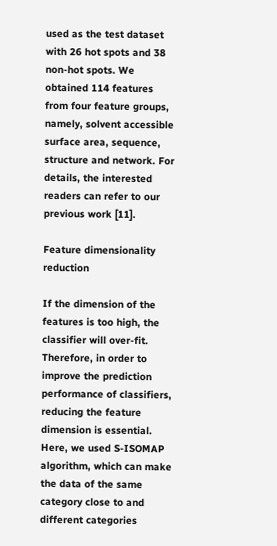used as the test dataset with 26 hot spots and 38 non-hot spots. We obtained 114 features from four feature groups, namely, solvent accessible surface area, sequence, structure and network. For details, the interested readers can refer to our previous work [11].

Feature dimensionality reduction

If the dimension of the features is too high, the classifier will over-fit. Therefore, in order to improve the prediction performance of classifiers, reducing the feature dimension is essential. Here, we used S-ISOMAP algorithm, which can make the data of the same category close to and different categories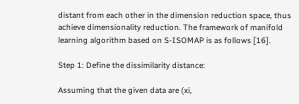distant from each other in the dimension reduction space, thus achieve dimensionality reduction. The framework of manifold learning algorithm based on S-ISOMAP is as follows [16].

Step 1: Define the dissimilarity distance:

Assuming that the given data are (xi,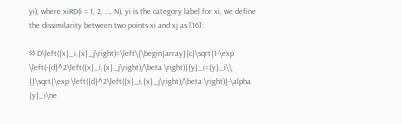yi), where xiRD(i = 1, 2, …, N), yi is the category label for xi, we define the dissimilarity between two points xi and xj as [16]:

$$ D\left({x}_i,{x}_j\right)=\left\{\begin{array}{c}\sqrt{1-\exp \left(-{d}^2\left({x}_i,{x}_j\right)/\beta \right)}{y}_i={y}_i\\ {}\sqrt{\exp \left({d}^2\left({x}_i,{x}_j\right)/\beta \right)}-\alpha {y}_i\ne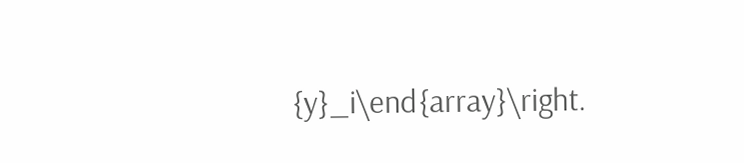{y}_i\end{array}\right.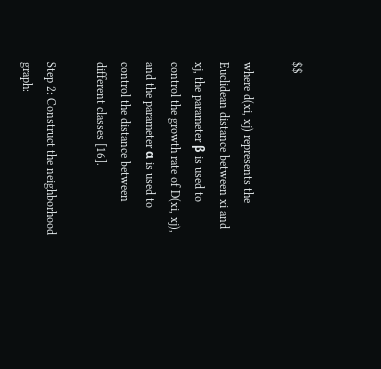$$

where d(xi, xj) represents the Euclidean distance between xi and xj, the parameter β is used to control the growth rate of D(xi, xj), and the parameter α is used to control the distance between different classes [16].

Step 2: Construct the neighborhood graph: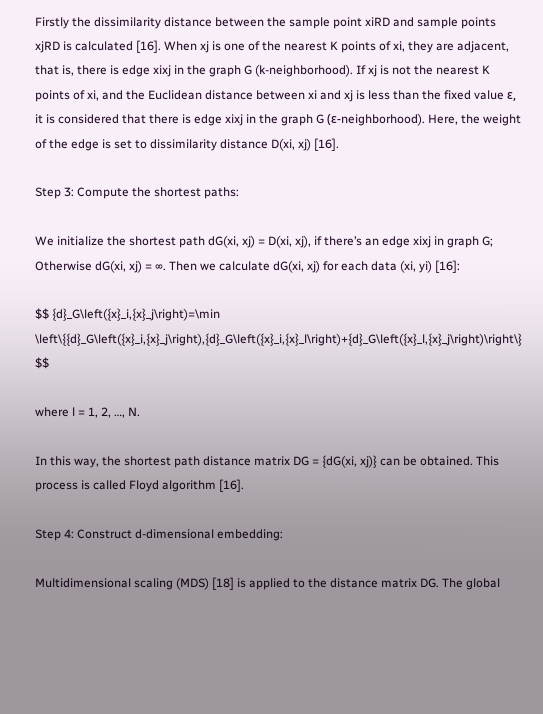Firstly the dissimilarity distance between the sample point xiRD and sample points xjRD is calculated [16]. When xj is one of the nearest K points of xi, they are adjacent, that is, there is edge xixj in the graph G (k-neighborhood). If xj is not the nearest K points of xi, and the Euclidean distance between xi and xj is less than the fixed value ε, it is considered that there is edge xixj in the graph G (ε-neighborhood). Here, the weight of the edge is set to dissimilarity distance D(xi, xj) [16].

Step 3: Compute the shortest paths:

We initialize the shortest path dG(xi, xj) = D(xi, xj), if there’s an edge xixj in graph G; Otherwise dG(xi, xj) = ∞. Then we calculate dG(xi, xj) for each data (xi, yi) [16]:

$$ {d}_G\left({x}_i,{x}_j\right)=\min \left\{{d}_G\left({x}_i,{x}_j\right),{d}_G\left({x}_i,{x}_l\right)+{d}_G\left({x}_l,{x}_j\right)\right\} $$

where l = 1, 2, …, N.

In this way, the shortest path distance matrix DG = {dG(xi, xj)} can be obtained. This process is called Floyd algorithm [16].

Step 4: Construct d-dimensional embedding:

Multidimensional scaling (MDS) [18] is applied to the distance matrix DG. The global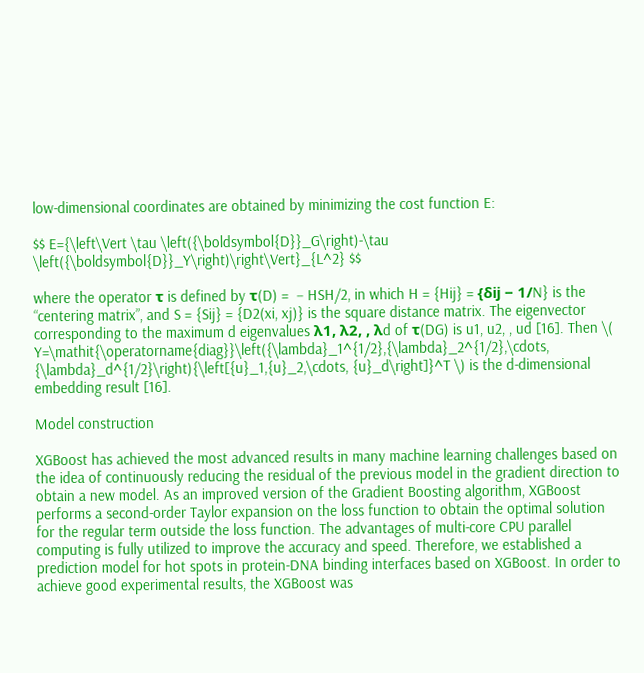low-dimensional coordinates are obtained by minimizing the cost function E:

$$ E={\left\Vert \tau \left({\boldsymbol{D}}_G\right)-\tau \left({\boldsymbol{D}}_Y\right)\right\Vert}_{L^2} $$

where the operator τ is defined by τ(D) =  − HSH/2, in which H = {Hij} = {δij − 1/N} is the “centering matrix”, and S = {Sij} = {D2(xi, xj)} is the square distance matrix. The eigenvector corresponding to the maximum d eigenvalues λ1, λ2, , λd of τ(DG) is u1, u2, , ud [16]. Then \( Y=\mathit{\operatorname{diag}}\left({\lambda}_1^{1/2},{\lambda}_2^{1/2},\cdots, {\lambda}_d^{1/2}\right){\left[{u}_1,{u}_2,\cdots, {u}_d\right]}^T \) is the d-dimensional embedding result [16].

Model construction

XGBoost has achieved the most advanced results in many machine learning challenges based on the idea of continuously reducing the residual of the previous model in the gradient direction to obtain a new model. As an improved version of the Gradient Boosting algorithm, XGBoost performs a second-order Taylor expansion on the loss function to obtain the optimal solution for the regular term outside the loss function. The advantages of multi-core CPU parallel computing is fully utilized to improve the accuracy and speed. Therefore, we established a prediction model for hot spots in protein-DNA binding interfaces based on XGBoost. In order to achieve good experimental results, the XGBoost was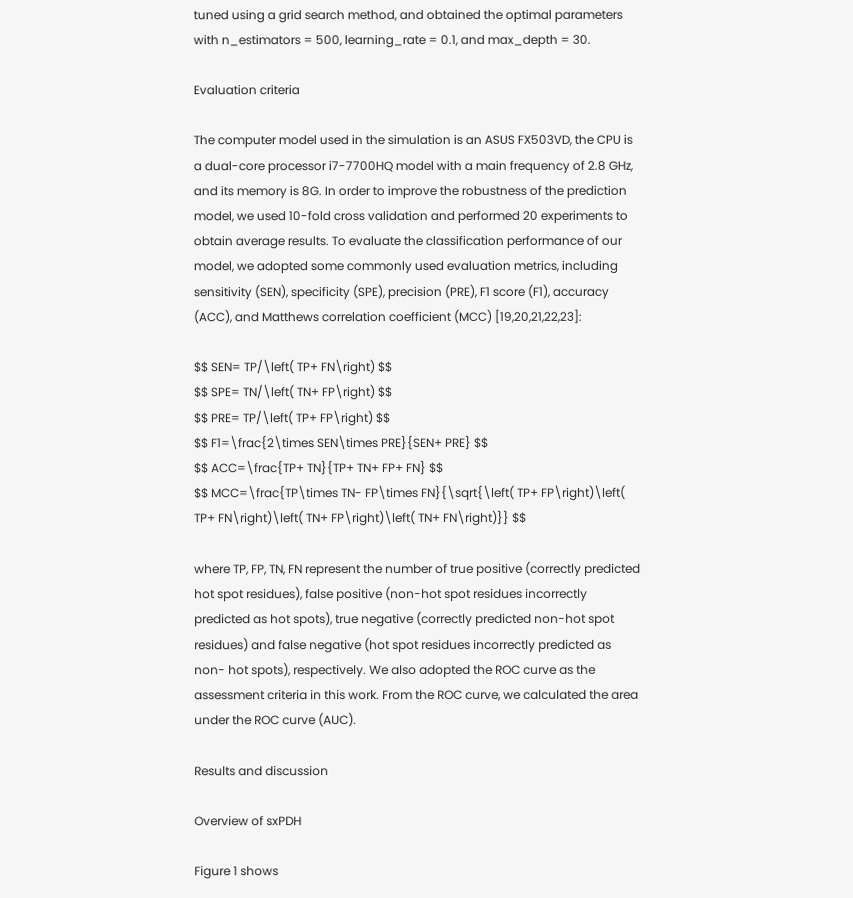tuned using a grid search method, and obtained the optimal parameters with n_estimators = 500, learning_rate = 0.1, and max_depth = 30.

Evaluation criteria

The computer model used in the simulation is an ASUS FX503VD, the CPU is a dual-core processor i7-7700HQ model with a main frequency of 2.8 GHz, and its memory is 8G. In order to improve the robustness of the prediction model, we used 10-fold cross validation and performed 20 experiments to obtain average results. To evaluate the classification performance of our model, we adopted some commonly used evaluation metrics, including sensitivity (SEN), specificity (SPE), precision (PRE), F1 score (F1), accuracy (ACC), and Matthews correlation coefficient (MCC) [19,20,21,22,23]:

$$ SEN= TP/\left( TP+ FN\right) $$
$$ SPE= TN/\left( TN+ FP\right) $$
$$ PRE= TP/\left( TP+ FP\right) $$
$$ F1=\frac{2\times SEN\times PRE}{SEN+ PRE} $$
$$ ACC=\frac{TP+ TN}{TP+ TN+ FP+ FN} $$
$$ MCC=\frac{TP\times TN- FP\times FN}{\sqrt{\left( TP+ FP\right)\left( TP+ FN\right)\left( TN+ FP\right)\left( TN+ FN\right)}} $$

where TP, FP, TN, FN represent the number of true positive (correctly predicted hot spot residues), false positive (non-hot spot residues incorrectly predicted as hot spots), true negative (correctly predicted non-hot spot residues) and false negative (hot spot residues incorrectly predicted as non- hot spots), respectively. We also adopted the ROC curve as the assessment criteria in this work. From the ROC curve, we calculated the area under the ROC curve (AUC).

Results and discussion

Overview of sxPDH

Figure 1 shows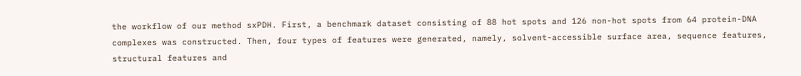the workflow of our method sxPDH. First, a benchmark dataset consisting of 88 hot spots and 126 non-hot spots from 64 protein-DNA complexes was constructed. Then, four types of features were generated, namely, solvent-accessible surface area, sequence features, structural features and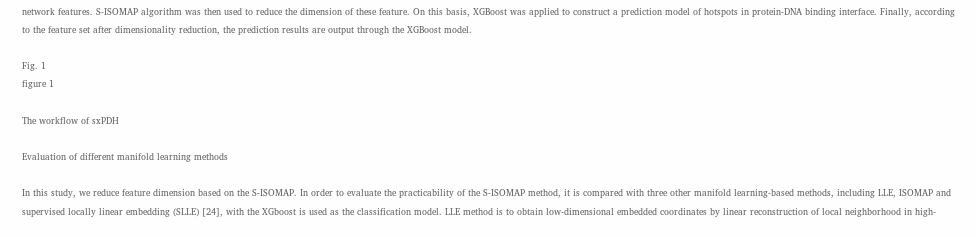network features. S-ISOMAP algorithm was then used to reduce the dimension of these feature. On this basis, XGBoost was applied to construct a prediction model of hotspots in protein-DNA binding interface. Finally, according to the feature set after dimensionality reduction, the prediction results are output through the XGBoost model.

Fig. 1
figure 1

The workflow of sxPDH

Evaluation of different manifold learning methods

In this study, we reduce feature dimension based on the S-ISOMAP. In order to evaluate the practicability of the S-ISOMAP method, it is compared with three other manifold learning-based methods, including LLE, ISOMAP and supervised locally linear embedding (SLLE) [24], with the XGboost is used as the classification model. LLE method is to obtain low-dimensional embedded coordinates by linear reconstruction of local neighborhood in high-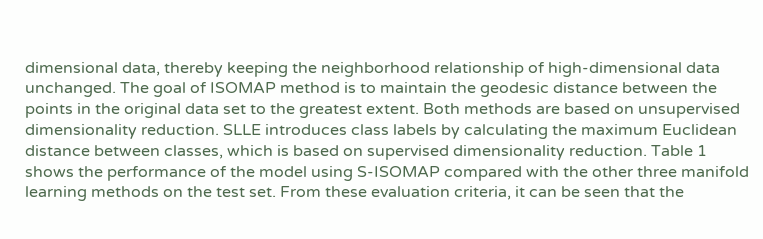dimensional data, thereby keeping the neighborhood relationship of high-dimensional data unchanged. The goal of ISOMAP method is to maintain the geodesic distance between the points in the original data set to the greatest extent. Both methods are based on unsupervised dimensionality reduction. SLLE introduces class labels by calculating the maximum Euclidean distance between classes, which is based on supervised dimensionality reduction. Table 1 shows the performance of the model using S-ISOMAP compared with the other three manifold learning methods on the test set. From these evaluation criteria, it can be seen that the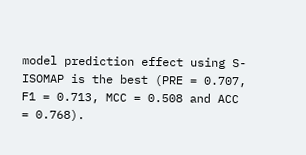model prediction effect using S-ISOMAP is the best (PRE = 0.707, F1 = 0.713, MCC = 0.508 and ACC = 0.768).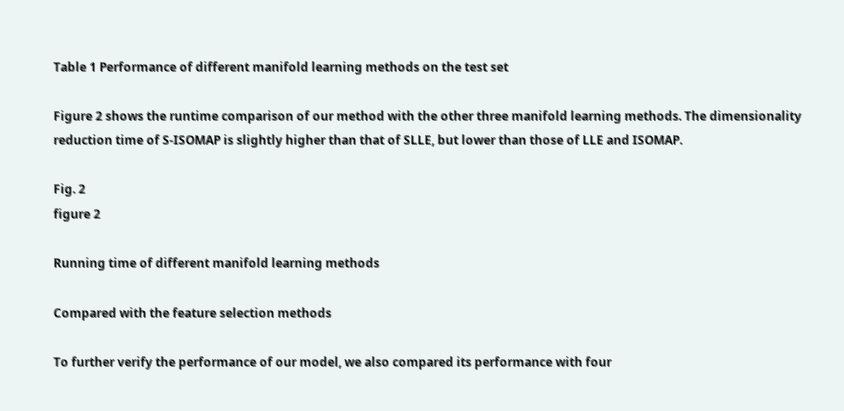Table 1 Performance of different manifold learning methods on the test set

Figure 2 shows the runtime comparison of our method with the other three manifold learning methods. The dimensionality reduction time of S-ISOMAP is slightly higher than that of SLLE, but lower than those of LLE and ISOMAP.

Fig. 2
figure 2

Running time of different manifold learning methods

Compared with the feature selection methods

To further verify the performance of our model, we also compared its performance with four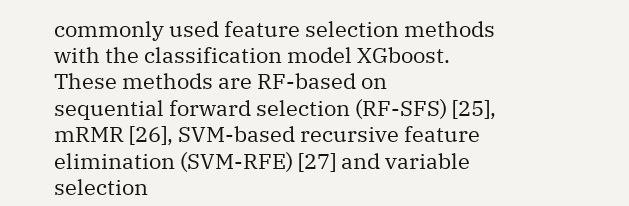commonly used feature selection methods with the classification model XGboost. These methods are RF-based on sequential forward selection (RF-SFS) [25], mRMR [26], SVM-based recursive feature elimination (SVM-RFE) [27] and variable selection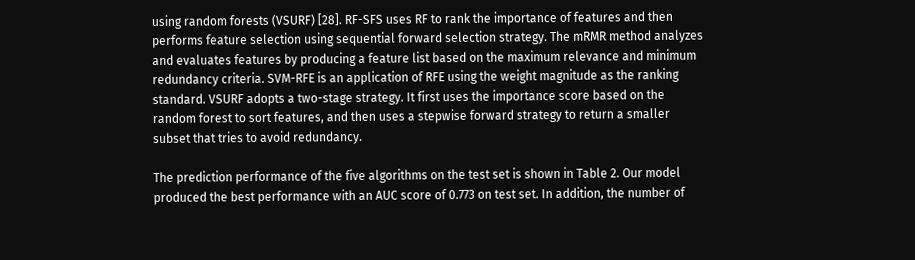using random forests (VSURF) [28]. RF-SFS uses RF to rank the importance of features and then performs feature selection using sequential forward selection strategy. The mRMR method analyzes and evaluates features by producing a feature list based on the maximum relevance and minimum redundancy criteria. SVM-RFE is an application of RFE using the weight magnitude as the ranking standard. VSURF adopts a two-stage strategy. It first uses the importance score based on the random forest to sort features, and then uses a stepwise forward strategy to return a smaller subset that tries to avoid redundancy.

The prediction performance of the five algorithms on the test set is shown in Table 2. Our model produced the best performance with an AUC score of 0.773 on test set. In addition, the number of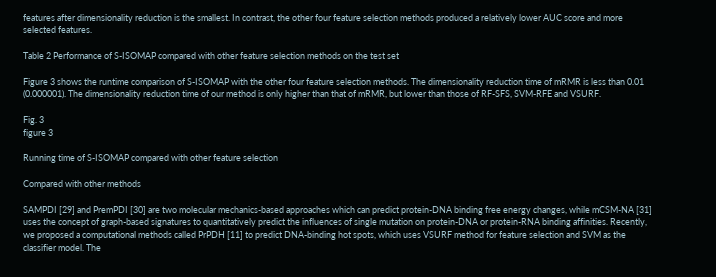features after dimensionality reduction is the smallest. In contrast, the other four feature selection methods produced a relatively lower AUC score and more selected features.

Table 2 Performance of S-ISOMAP compared with other feature selection methods on the test set

Figure 3 shows the runtime comparison of S-ISOMAP with the other four feature selection methods. The dimensionality reduction time of mRMR is less than 0.01 (0.000001). The dimensionality reduction time of our method is only higher than that of mRMR, but lower than those of RF-SFS, SVM-RFE and VSURF.

Fig. 3
figure 3

Running time of S-ISOMAP compared with other feature selection

Compared with other methods

SAMPDI [29] and PremPDI [30] are two molecular mechanics-based approaches which can predict protein-DNA binding free energy changes, while mCSM-NA [31] uses the concept of graph-based signatures to quantitatively predict the influences of single mutation on protein-DNA or protein-RNA binding affinities. Recently, we proposed a computational methods called PrPDH [11] to predict DNA-binding hot spots, which uses VSURF method for feature selection and SVM as the classifier model. The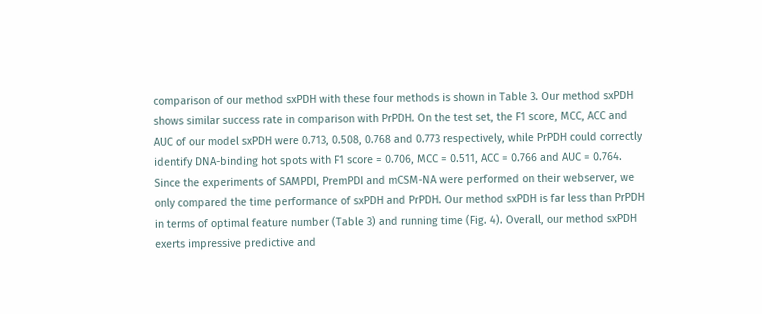comparison of our method sxPDH with these four methods is shown in Table 3. Our method sxPDH shows similar success rate in comparison with PrPDH. On the test set, the F1 score, MCC, ACC and AUC of our model sxPDH were 0.713, 0.508, 0.768 and 0.773 respectively, while PrPDH could correctly identify DNA-binding hot spots with F1 score = 0.706, MCC = 0.511, ACC = 0.766 and AUC = 0.764. Since the experiments of SAMPDI, PremPDI and mCSM-NA were performed on their webserver, we only compared the time performance of sxPDH and PrPDH. Our method sxPDH is far less than PrPDH in terms of optimal feature number (Table 3) and running time (Fig. 4). Overall, our method sxPDH exerts impressive predictive and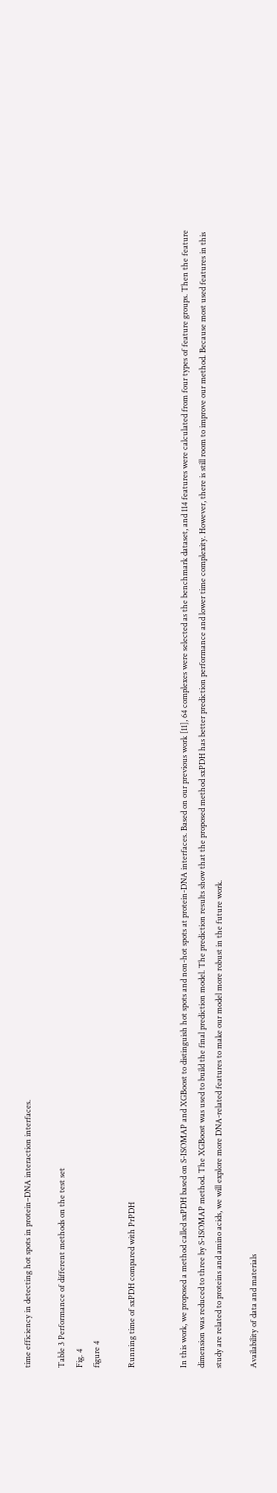time efficiency in detecting hot spots in protein–DNA interaction interfaces.

Table 3 Performance of different methods on the test set
Fig. 4
figure 4

Running time of sxPDH compared with PrPDH


In this work, we proposed a method called sxPDH based on S-ISOMAP and XGBoost to distinguish hot spots and non-hot spots at protein-DNA interfaces. Based on our previous work [11], 64 complexes were selected as the benchmark dataset, and 114 features were calculated from four types of feature groups. Then the feature dimension was reduced to three by S-ISOMAP method. The XGBoost was used to build the final prediction model. The prediction results show that the proposed method sxPDH has better prediction performance and lower time complexity. However, there is still room to improve our method. Because most used features in this study are related to proteins and amino acids, we will explore more DNA-related features to make our model more robust in the future work.

Availability of data and materials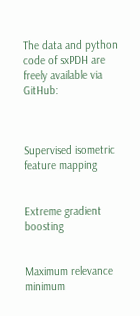The data and python code of sxPDH are freely available via GitHub:



Supervised isometric feature mapping


Extreme gradient boosting


Maximum relevance minimum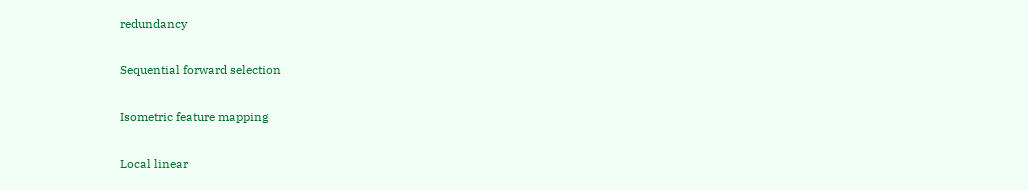redundancy


Sequential forward selection


Isometric feature mapping


Local linear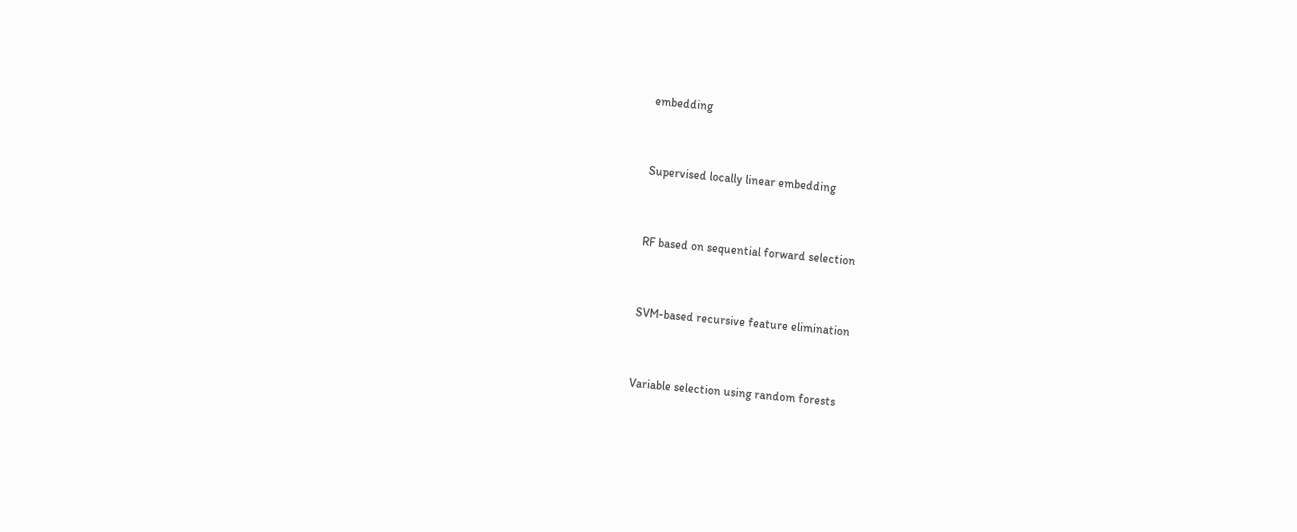embedding


Supervised locally linear embedding


RF based on sequential forward selection


SVM-based recursive feature elimination


Variable selection using random forests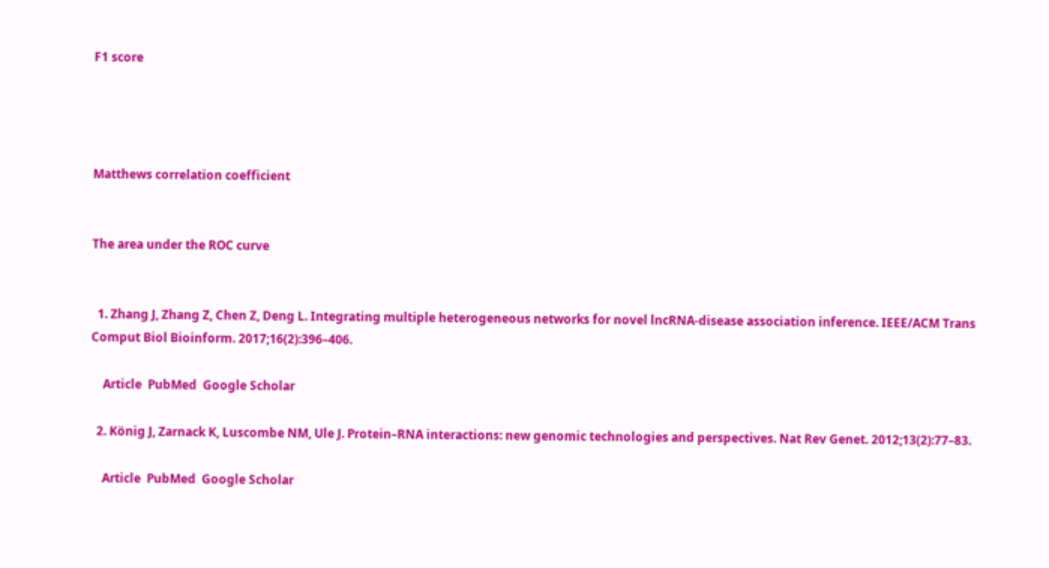F1 score




Matthews correlation coefficient


The area under the ROC curve


  1. Zhang J, Zhang Z, Chen Z, Deng L. Integrating multiple heterogeneous networks for novel lncRNA-disease association inference. IEEE/ACM Trans Comput Biol Bioinform. 2017;16(2):396–406.

    Article  PubMed  Google Scholar

  2. König J, Zarnack K, Luscombe NM, Ule J. Protein–RNA interactions: new genomic technologies and perspectives. Nat Rev Genet. 2012;13(2):77–83.

    Article  PubMed  Google Scholar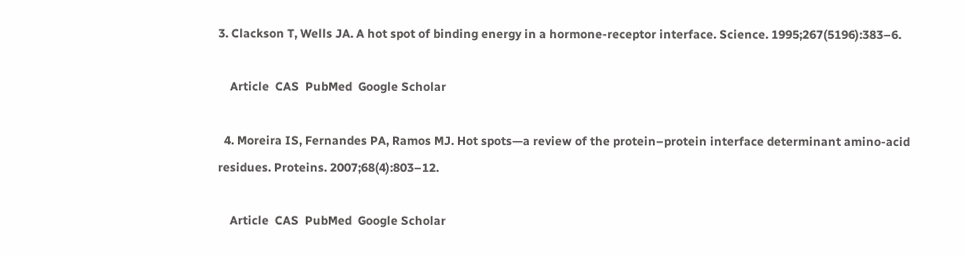3. Clackson T, Wells JA. A hot spot of binding energy in a hormone-receptor interface. Science. 1995;267(5196):383–6.

    Article  CAS  PubMed  Google Scholar

  4. Moreira IS, Fernandes PA, Ramos MJ. Hot spots—a review of the protein–protein interface determinant amino-acid residues. Proteins. 2007;68(4):803–12.

    Article  CAS  PubMed  Google Scholar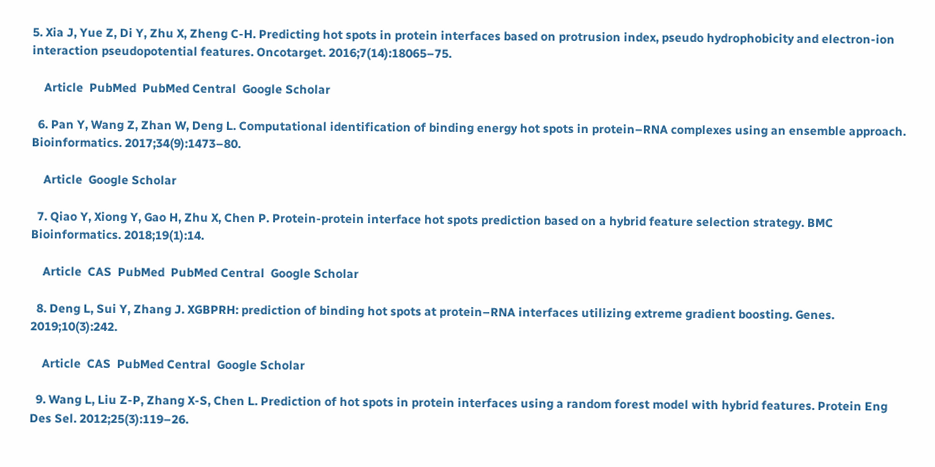5. Xia J, Yue Z, Di Y, Zhu X, Zheng C-H. Predicting hot spots in protein interfaces based on protrusion index, pseudo hydrophobicity and electron-ion interaction pseudopotential features. Oncotarget. 2016;7(14):18065–75.

    Article  PubMed  PubMed Central  Google Scholar

  6. Pan Y, Wang Z, Zhan W, Deng L. Computational identification of binding energy hot spots in protein–RNA complexes using an ensemble approach. Bioinformatics. 2017;34(9):1473–80.

    Article  Google Scholar

  7. Qiao Y, Xiong Y, Gao H, Zhu X, Chen P. Protein-protein interface hot spots prediction based on a hybrid feature selection strategy. BMC Bioinformatics. 2018;19(1):14.

    Article  CAS  PubMed  PubMed Central  Google Scholar

  8. Deng L, Sui Y, Zhang J. XGBPRH: prediction of binding hot spots at protein–RNA interfaces utilizing extreme gradient boosting. Genes. 2019;10(3):242.

    Article  CAS  PubMed Central  Google Scholar

  9. Wang L, Liu Z-P, Zhang X-S, Chen L. Prediction of hot spots in protein interfaces using a random forest model with hybrid features. Protein Eng Des Sel. 2012;25(3):119–26.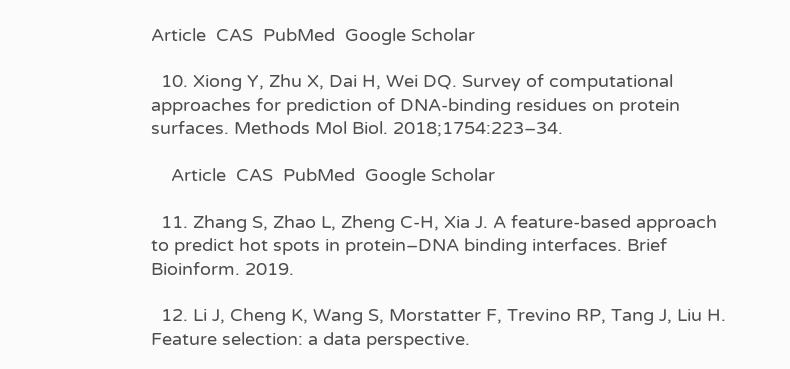Article  CAS  PubMed  Google Scholar

  10. Xiong Y, Zhu X, Dai H, Wei DQ. Survey of computational approaches for prediction of DNA-binding residues on protein surfaces. Methods Mol Biol. 2018;1754:223–34.

    Article  CAS  PubMed  Google Scholar

  11. Zhang S, Zhao L, Zheng C-H, Xia J. A feature-based approach to predict hot spots in protein–DNA binding interfaces. Brief Bioinform. 2019.

  12. Li J, Cheng K, Wang S, Morstatter F, Trevino RP, Tang J, Liu H. Feature selection: a data perspective.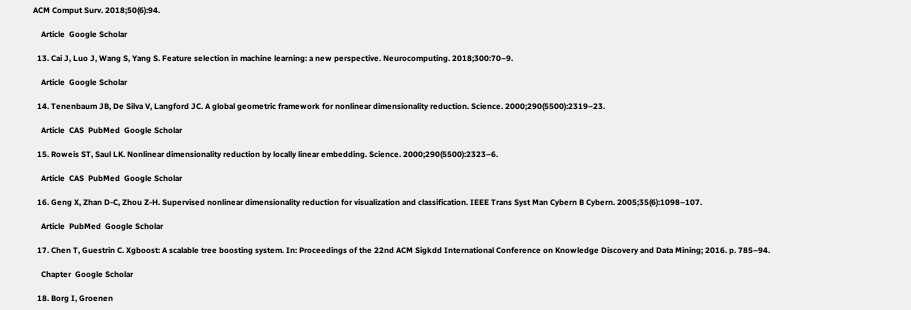ACM Comput Surv. 2018;50(6):94.

    Article  Google Scholar

  13. Cai J, Luo J, Wang S, Yang S. Feature selection in machine learning: a new perspective. Neurocomputing. 2018;300:70–9.

    Article  Google Scholar

  14. Tenenbaum JB, De Silva V, Langford JC. A global geometric framework for nonlinear dimensionality reduction. Science. 2000;290(5500):2319–23.

    Article  CAS  PubMed  Google Scholar

  15. Roweis ST, Saul LK. Nonlinear dimensionality reduction by locally linear embedding. Science. 2000;290(5500):2323–6.

    Article  CAS  PubMed  Google Scholar

  16. Geng X, Zhan D-C, Zhou Z-H. Supervised nonlinear dimensionality reduction for visualization and classification. IEEE Trans Syst Man Cybern B Cybern. 2005;35(6):1098–107.

    Article  PubMed  Google Scholar

  17. Chen T, Guestrin C. Xgboost: A scalable tree boosting system. In: Proceedings of the 22nd ACM Sigkdd International Conference on Knowledge Discovery and Data Mining; 2016. p. 785–94.

    Chapter  Google Scholar

  18. Borg I, Groenen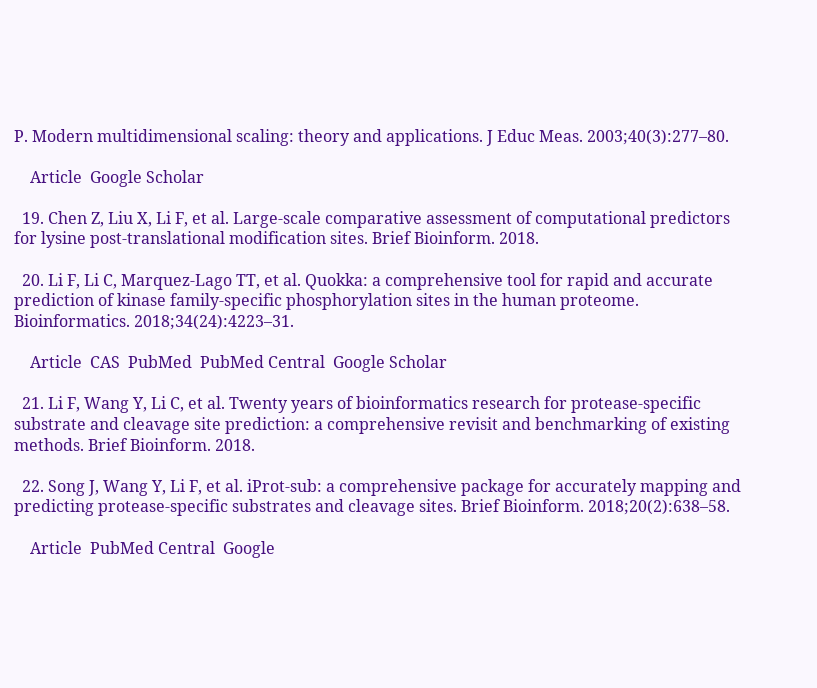P. Modern multidimensional scaling: theory and applications. J Educ Meas. 2003;40(3):277–80.

    Article  Google Scholar

  19. Chen Z, Liu X, Li F, et al. Large-scale comparative assessment of computational predictors for lysine post-translational modification sites. Brief Bioinform. 2018.

  20. Li F, Li C, Marquez-Lago TT, et al. Quokka: a comprehensive tool for rapid and accurate prediction of kinase family-specific phosphorylation sites in the human proteome. Bioinformatics. 2018;34(24):4223–31.

    Article  CAS  PubMed  PubMed Central  Google Scholar

  21. Li F, Wang Y, Li C, et al. Twenty years of bioinformatics research for protease-specific substrate and cleavage site prediction: a comprehensive revisit and benchmarking of existing methods. Brief Bioinform. 2018.

  22. Song J, Wang Y, Li F, et al. iProt-sub: a comprehensive package for accurately mapping and predicting protease-specific substrates and cleavage sites. Brief Bioinform. 2018;20(2):638–58.

    Article  PubMed Central  Google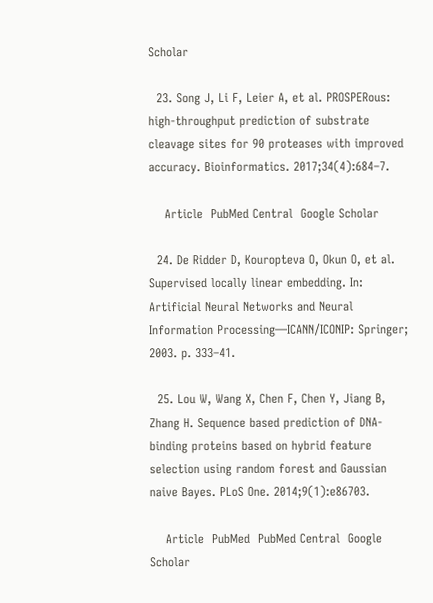Scholar

  23. Song J, Li F, Leier A, et al. PROSPERous: high-throughput prediction of substrate cleavage sites for 90 proteases with improved accuracy. Bioinformatics. 2017;34(4):684–7.

    Article  PubMed Central  Google Scholar

  24. De Ridder D, Kouropteva O, Okun O, et al. Supervised locally linear embedding. In: Artificial Neural Networks and Neural Information Processing—ICANN/ICONIP: Springer; 2003. p. 333–41.

  25. Lou W, Wang X, Chen F, Chen Y, Jiang B, Zhang H. Sequence based prediction of DNA-binding proteins based on hybrid feature selection using random forest and Gaussian naive Bayes. PLoS One. 2014;9(1):e86703.

    Article  PubMed  PubMed Central  Google Scholar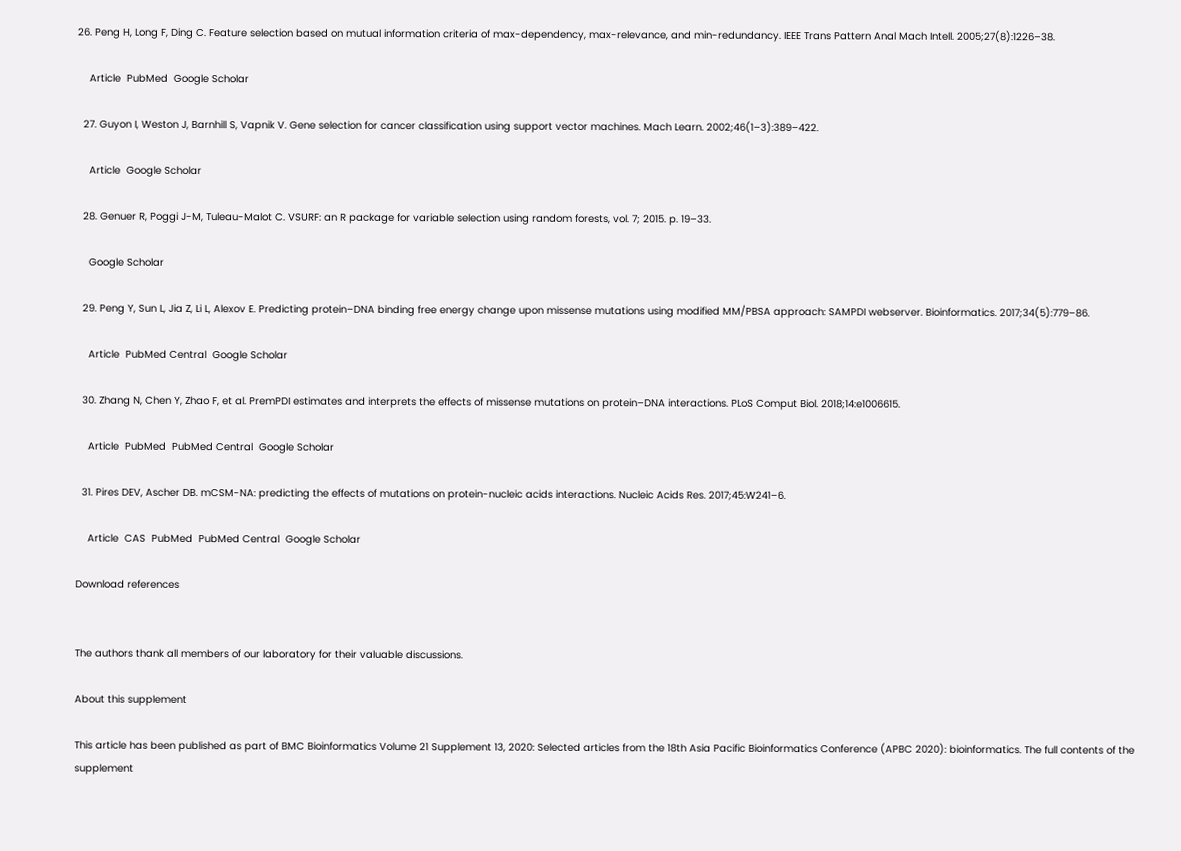26. Peng H, Long F, Ding C. Feature selection based on mutual information criteria of max-dependency, max-relevance, and min-redundancy. IEEE Trans Pattern Anal Mach Intell. 2005;27(8):1226–38.

    Article  PubMed  Google Scholar

  27. Guyon I, Weston J, Barnhill S, Vapnik V. Gene selection for cancer classification using support vector machines. Mach Learn. 2002;46(1–3):389–422.

    Article  Google Scholar

  28. Genuer R, Poggi J-M, Tuleau-Malot C. VSURF: an R package for variable selection using random forests, vol. 7; 2015. p. 19–33.

    Google Scholar

  29. Peng Y, Sun L, Jia Z, Li L, Alexov E. Predicting protein–DNA binding free energy change upon missense mutations using modified MM/PBSA approach: SAMPDI webserver. Bioinformatics. 2017;34(5):779–86.

    Article  PubMed Central  Google Scholar

  30. Zhang N, Chen Y, Zhao F, et al. PremPDI estimates and interprets the effects of missense mutations on protein–DNA interactions. PLoS Comput Biol. 2018;14:e1006615.

    Article  PubMed  PubMed Central  Google Scholar

  31. Pires DEV, Ascher DB. mCSM-NA: predicting the effects of mutations on protein-nucleic acids interactions. Nucleic Acids Res. 2017;45:W241–6.

    Article  CAS  PubMed  PubMed Central  Google Scholar

Download references


The authors thank all members of our laboratory for their valuable discussions.

About this supplement

This article has been published as part of BMC Bioinformatics Volume 21 Supplement 13, 2020: Selected articles from the 18th Asia Pacific Bioinformatics Conference (APBC 2020): bioinformatics. The full contents of the supplement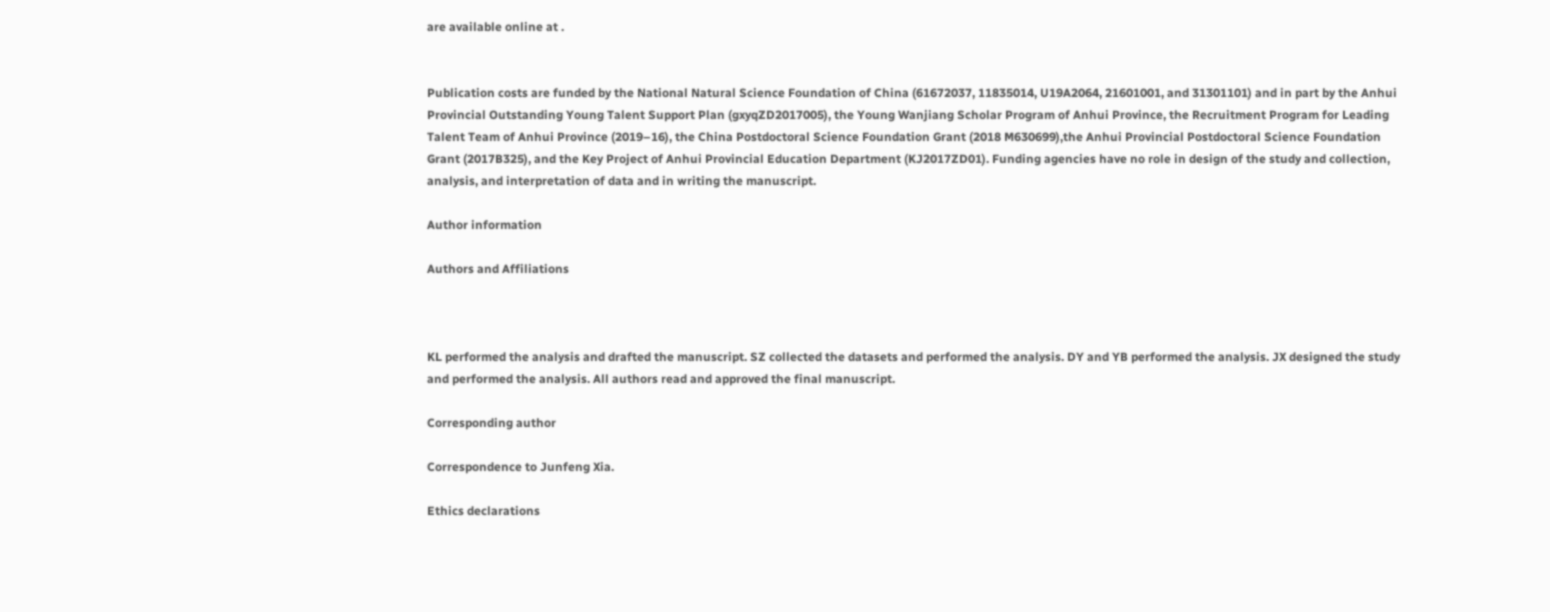are available online at .


Publication costs are funded by the National Natural Science Foundation of China (61672037, 11835014, U19A2064, 21601001, and 31301101) and in part by the Anhui Provincial Outstanding Young Talent Support Plan (gxyqZD2017005), the Young Wanjiang Scholar Program of Anhui Province, the Recruitment Program for Leading Talent Team of Anhui Province (2019–16), the China Postdoctoral Science Foundation Grant (2018 M630699),the Anhui Provincial Postdoctoral Science Foundation Grant (2017B325), and the Key Project of Anhui Provincial Education Department (KJ2017ZD01). Funding agencies have no role in design of the study and collection, analysis, and interpretation of data and in writing the manuscript.

Author information

Authors and Affiliations



KL performed the analysis and drafted the manuscript. SZ collected the datasets and performed the analysis. DY and YB performed the analysis. JX designed the study and performed the analysis. All authors read and approved the final manuscript.

Corresponding author

Correspondence to Junfeng Xia.

Ethics declarations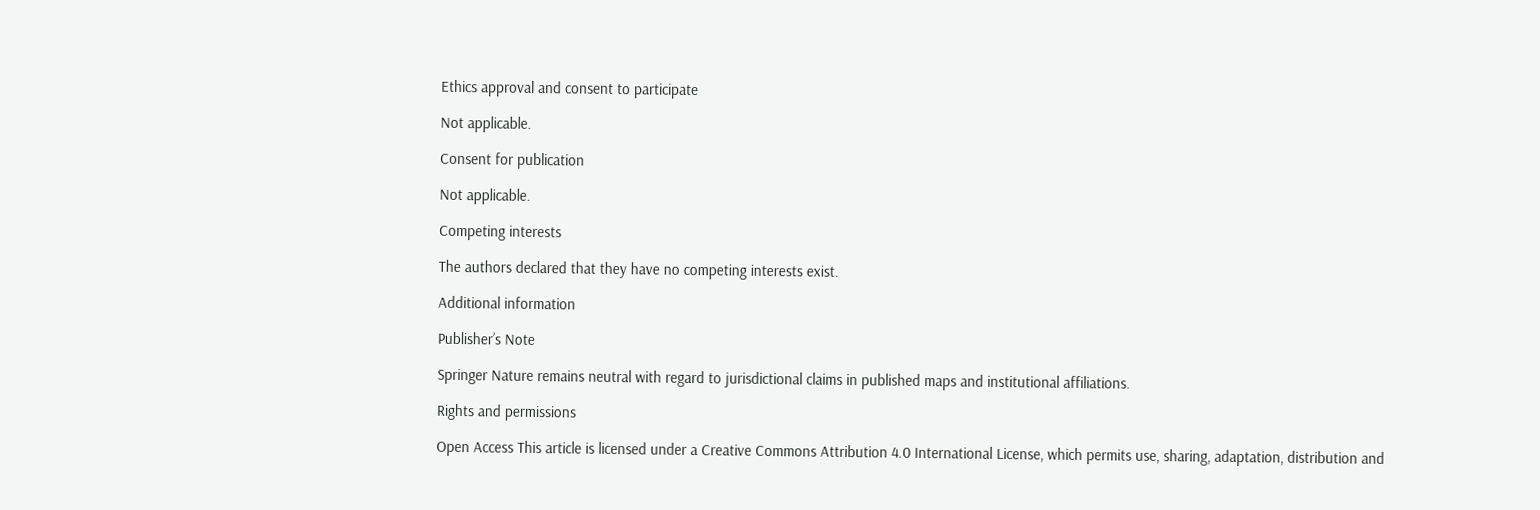Ethics approval and consent to participate

Not applicable.

Consent for publication

Not applicable.

Competing interests

The authors declared that they have no competing interests exist.

Additional information

Publisher’s Note

Springer Nature remains neutral with regard to jurisdictional claims in published maps and institutional affiliations.

Rights and permissions

Open Access This article is licensed under a Creative Commons Attribution 4.0 International License, which permits use, sharing, adaptation, distribution and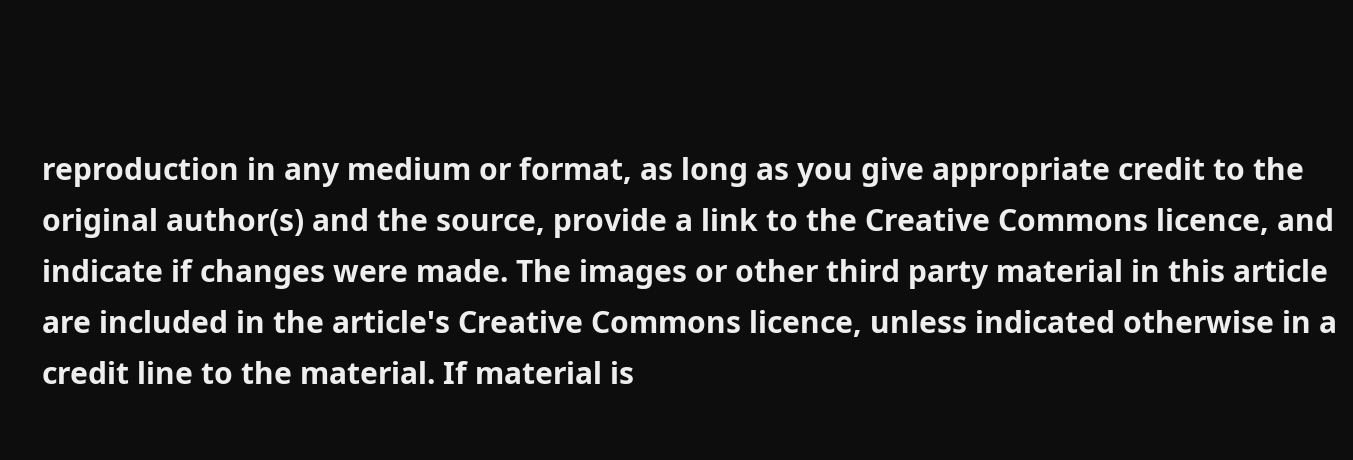reproduction in any medium or format, as long as you give appropriate credit to the original author(s) and the source, provide a link to the Creative Commons licence, and indicate if changes were made. The images or other third party material in this article are included in the article's Creative Commons licence, unless indicated otherwise in a credit line to the material. If material is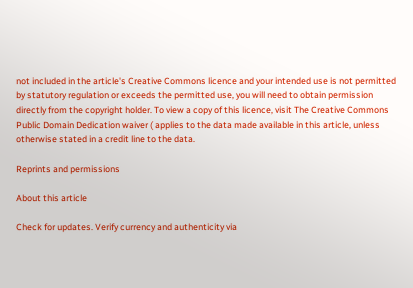not included in the article's Creative Commons licence and your intended use is not permitted by statutory regulation or exceeds the permitted use, you will need to obtain permission directly from the copyright holder. To view a copy of this licence, visit The Creative Commons Public Domain Dedication waiver ( applies to the data made available in this article, unless otherwise stated in a credit line to the data.

Reprints and permissions

About this article

Check for updates. Verify currency and authenticity via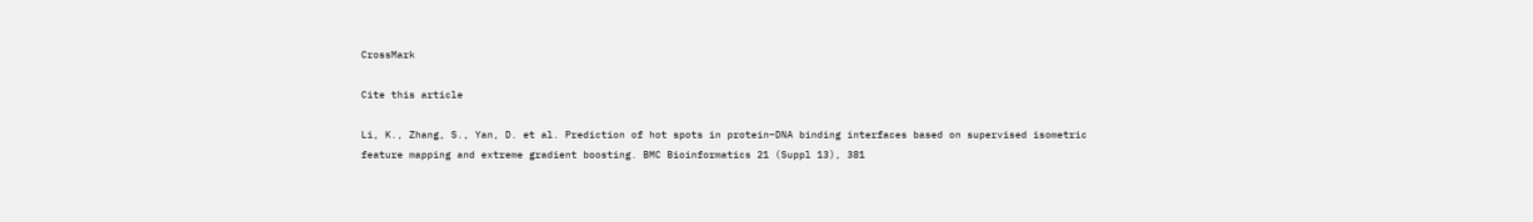CrossMark

Cite this article

Li, K., Zhang, S., Yan, D. et al. Prediction of hot spots in protein–DNA binding interfaces based on supervised isometric feature mapping and extreme gradient boosting. BMC Bioinformatics 21 (Suppl 13), 381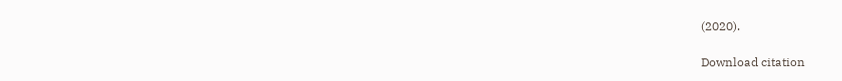(2020).

Download citation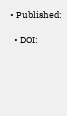• Published:

  • DOI: